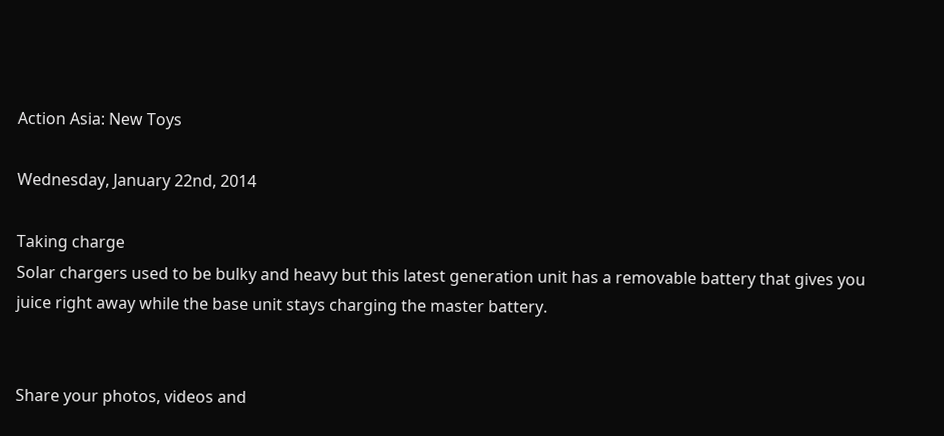Action Asia: New Toys

Wednesday, January 22nd, 2014

Taking charge
Solar chargers used to be bulky and heavy but this latest generation unit has a removable battery that gives you juice right away while the base unit stays charging the master battery.


Share your photos, videos and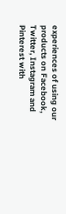experiences of using our products on Facebook, Twitter, Instagram and Pinterest with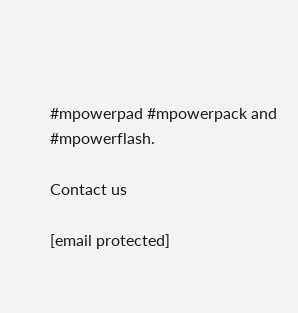#mpowerpad #mpowerpack and #mpowerflash.

Contact us

[email protected]